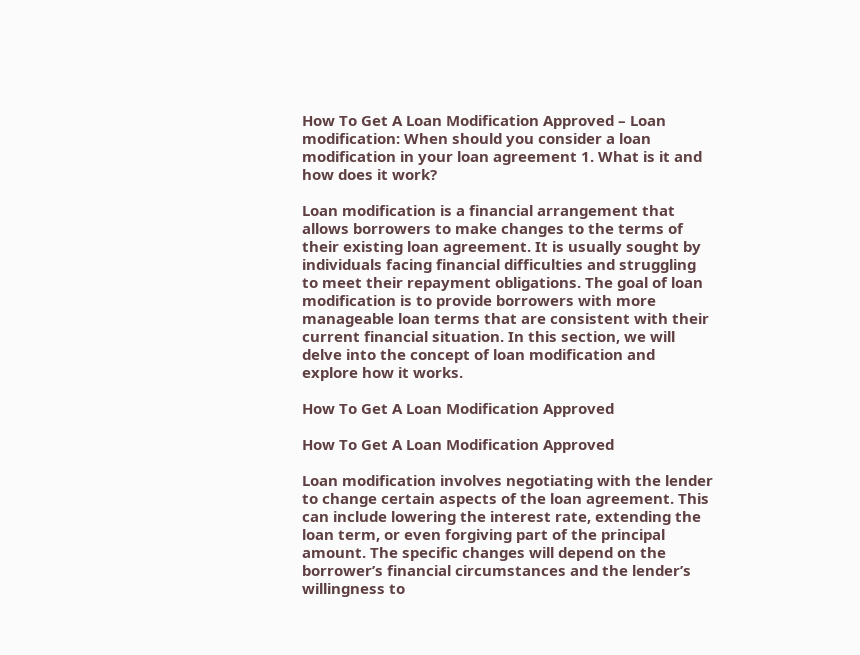How To Get A Loan Modification Approved – Loan modification: When should you consider a loan modification in your loan agreement 1. What is it and how does it work?

Loan modification is a financial arrangement that allows borrowers to make changes to the terms of their existing loan agreement. It is usually sought by individuals facing financial difficulties and struggling to meet their repayment obligations. The goal of loan modification is to provide borrowers with more manageable loan terms that are consistent with their current financial situation. In this section, we will delve into the concept of loan modification and explore how it works.

How To Get A Loan Modification Approved

How To Get A Loan Modification Approved

Loan modification involves negotiating with the lender to change certain aspects of the loan agreement. This can include lowering the interest rate, extending the loan term, or even forgiving part of the principal amount. The specific changes will depend on the borrower’s financial circumstances and the lender’s willingness to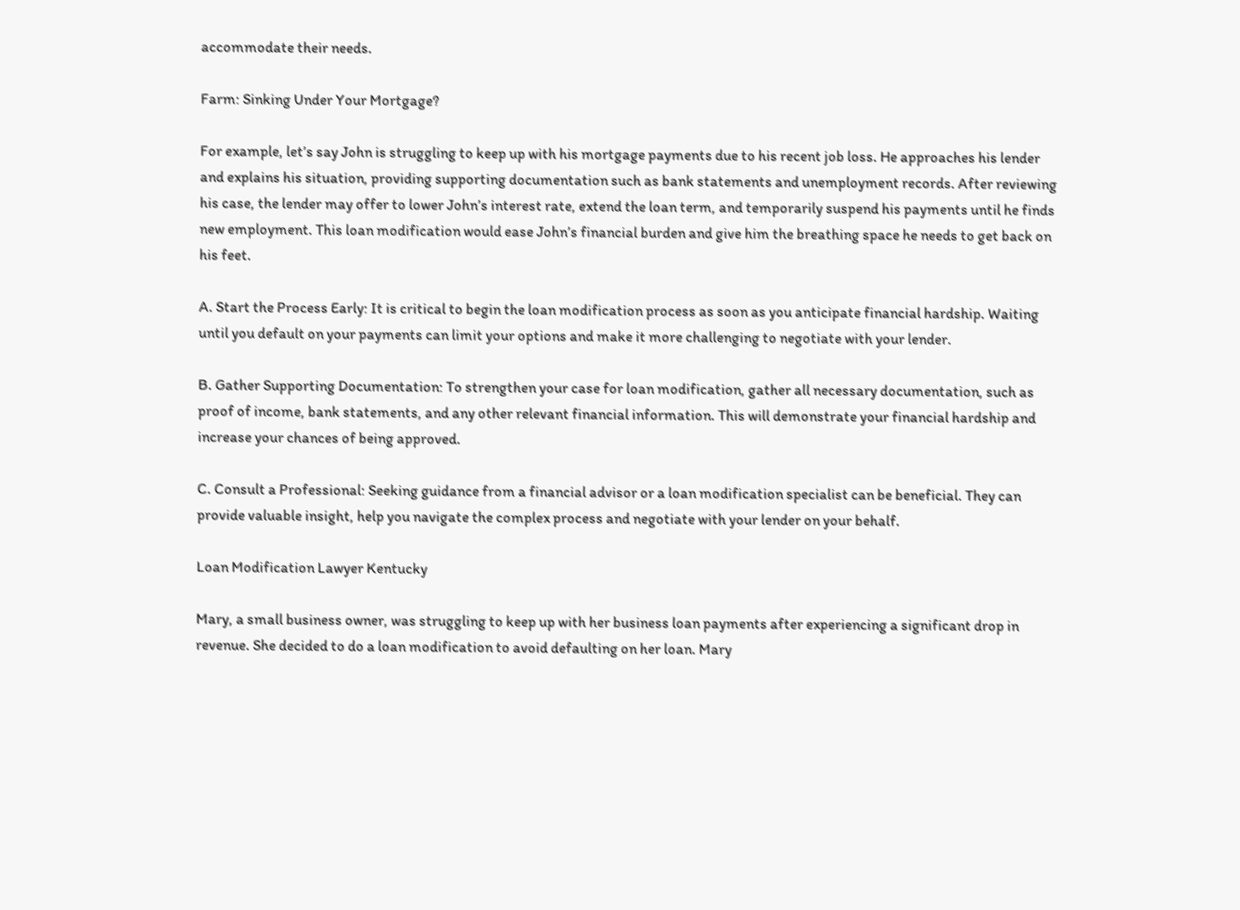accommodate their needs.

Farm: Sinking Under Your Mortgage?

For example, let’s say John is struggling to keep up with his mortgage payments due to his recent job loss. He approaches his lender and explains his situation, providing supporting documentation such as bank statements and unemployment records. After reviewing his case, the lender may offer to lower John’s interest rate, extend the loan term, and temporarily suspend his payments until he finds new employment. This loan modification would ease John’s financial burden and give him the breathing space he needs to get back on his feet.

A. Start the Process Early: It is critical to begin the loan modification process as soon as you anticipate financial hardship. Waiting until you default on your payments can limit your options and make it more challenging to negotiate with your lender.

B. Gather Supporting Documentation: To strengthen your case for loan modification, gather all necessary documentation, such as proof of income, bank statements, and any other relevant financial information. This will demonstrate your financial hardship and increase your chances of being approved.

C. Consult a Professional: Seeking guidance from a financial advisor or a loan modification specialist can be beneficial. They can provide valuable insight, help you navigate the complex process and negotiate with your lender on your behalf.

Loan Modification Lawyer Kentucky

Mary, a small business owner, was struggling to keep up with her business loan payments after experiencing a significant drop in revenue. She decided to do a loan modification to avoid defaulting on her loan. Mary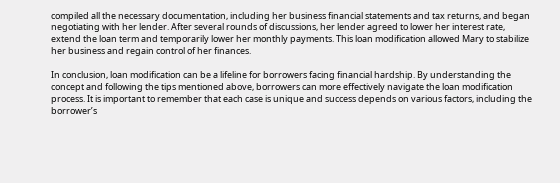compiled all the necessary documentation, including her business financial statements and tax returns, and began negotiating with her lender. After several rounds of discussions, her lender agreed to lower her interest rate, extend the loan term and temporarily lower her monthly payments. This loan modification allowed Mary to stabilize her business and regain control of her finances.

In conclusion, loan modification can be a lifeline for borrowers facing financial hardship. By understanding the concept and following the tips mentioned above, borrowers can more effectively navigate the loan modification process. It is important to remember that each case is unique and success depends on various factors, including the borrower’s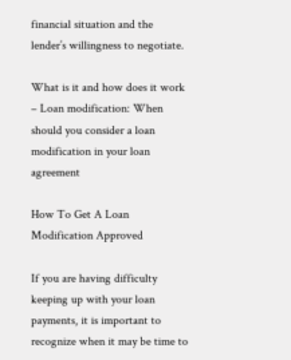financial situation and the lender’s willingness to negotiate.

What is it and how does it work – Loan modification: When should you consider a loan modification in your loan agreement

How To Get A Loan Modification Approved

If you are having difficulty keeping up with your loan payments, it is important to recognize when it may be time to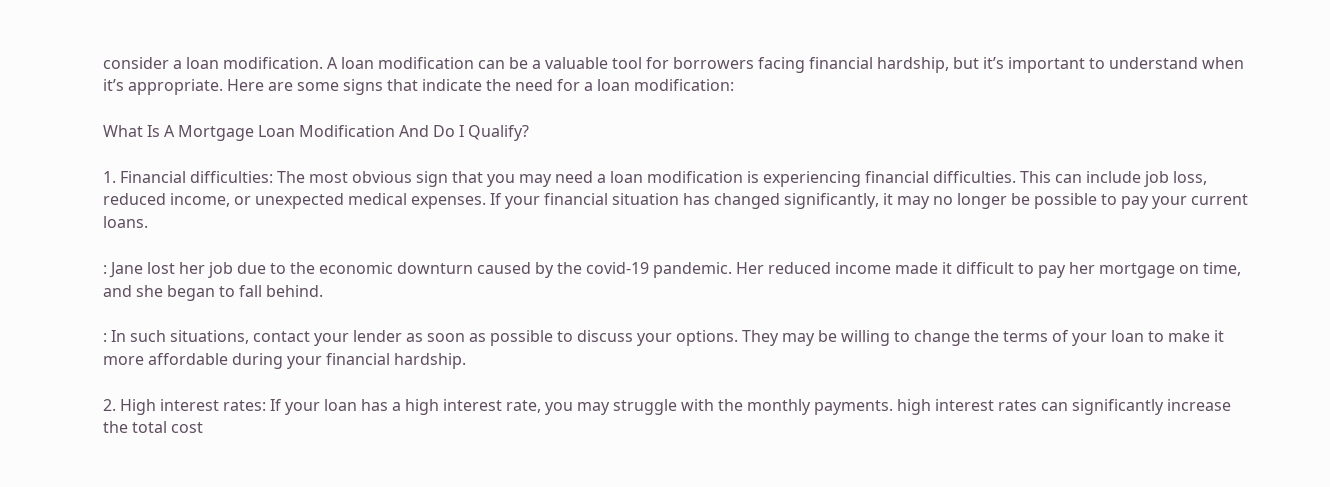consider a loan modification. A loan modification can be a valuable tool for borrowers facing financial hardship, but it’s important to understand when it’s appropriate. Here are some signs that indicate the need for a loan modification:

What Is A Mortgage Loan Modification And Do I Qualify?

1. Financial difficulties: The most obvious sign that you may need a loan modification is experiencing financial difficulties. This can include job loss, reduced income, or unexpected medical expenses. If your financial situation has changed significantly, it may no longer be possible to pay your current loans.

: Jane lost her job due to the economic downturn caused by the covid-19 pandemic. Her reduced income made it difficult to pay her mortgage on time, and she began to fall behind.

: In such situations, contact your lender as soon as possible to discuss your options. They may be willing to change the terms of your loan to make it more affordable during your financial hardship.

2. High interest rates: If your loan has a high interest rate, you may struggle with the monthly payments. high interest rates can significantly increase the total cost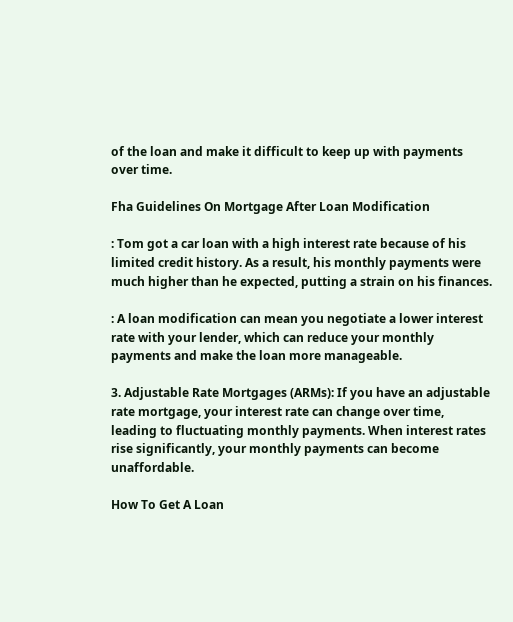of the loan and make it difficult to keep up with payments over time.

Fha Guidelines On Mortgage After Loan Modification

: Tom got a car loan with a high interest rate because of his limited credit history. As a result, his monthly payments were much higher than he expected, putting a strain on his finances.

: A loan modification can mean you negotiate a lower interest rate with your lender, which can reduce your monthly payments and make the loan more manageable.

3. Adjustable Rate Mortgages (ARMs): If you have an adjustable rate mortgage, your interest rate can change over time, leading to fluctuating monthly payments. When interest rates rise significantly, your monthly payments can become unaffordable.

How To Get A Loan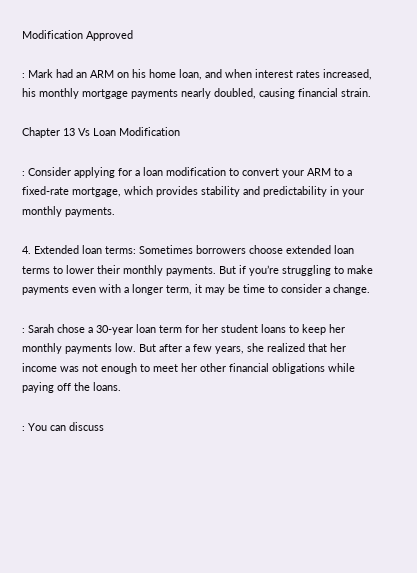Modification Approved

: Mark had an ARM on his home loan, and when interest rates increased, his monthly mortgage payments nearly doubled, causing financial strain.

Chapter 13 Vs Loan Modification

: Consider applying for a loan modification to convert your ARM to a fixed-rate mortgage, which provides stability and predictability in your monthly payments.

4. Extended loan terms: Sometimes borrowers choose extended loan terms to lower their monthly payments. But if you’re struggling to make payments even with a longer term, it may be time to consider a change.

: Sarah chose a 30-year loan term for her student loans to keep her monthly payments low. But after a few years, she realized that her income was not enough to meet her other financial obligations while paying off the loans.

: You can discuss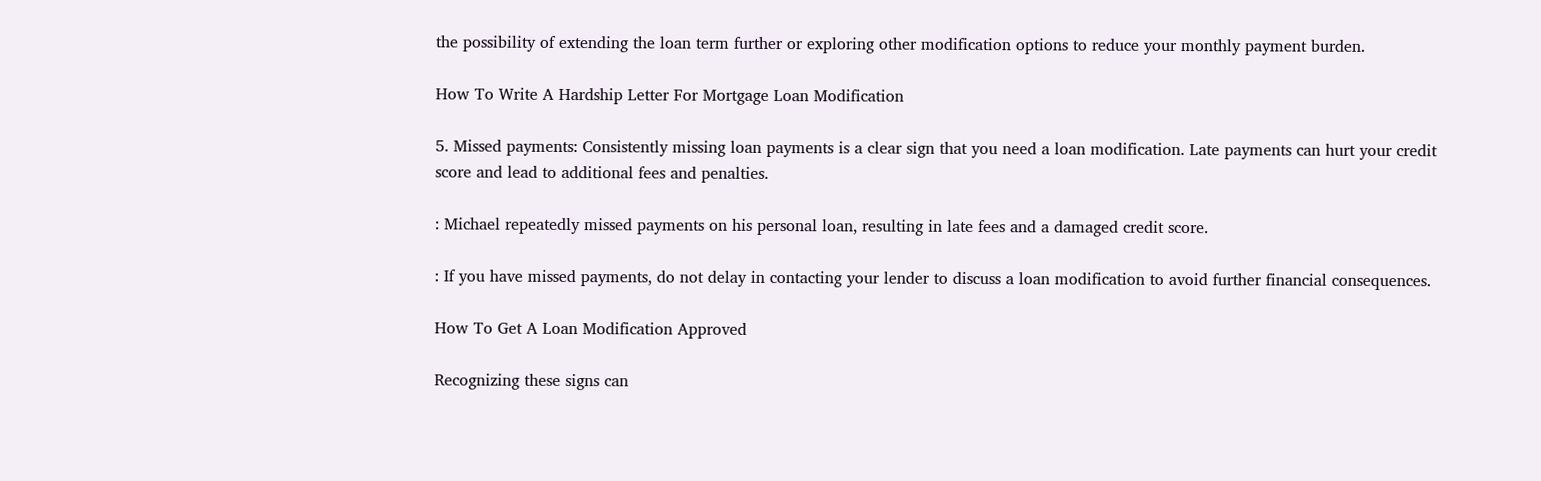the possibility of extending the loan term further or exploring other modification options to reduce your monthly payment burden.

How To Write A Hardship Letter For Mortgage Loan Modification

5. Missed payments: Consistently missing loan payments is a clear sign that you need a loan modification. Late payments can hurt your credit score and lead to additional fees and penalties.

: Michael repeatedly missed payments on his personal loan, resulting in late fees and a damaged credit score.

: If you have missed payments, do not delay in contacting your lender to discuss a loan modification to avoid further financial consequences.

How To Get A Loan Modification Approved

Recognizing these signs can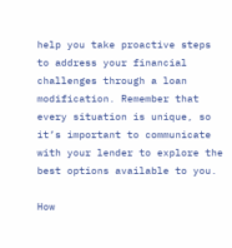help you take proactive steps to address your financial challenges through a loan modification. Remember that every situation is unique, so it’s important to communicate with your lender to explore the best options available to you.

How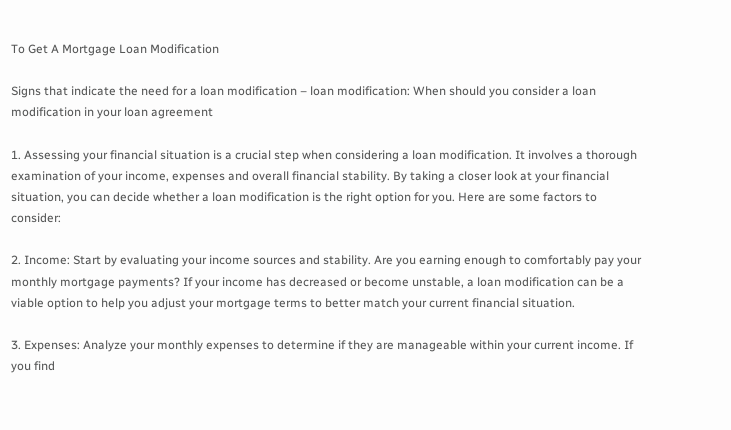To Get A Mortgage Loan Modification

Signs that indicate the need for a loan modification – loan modification: When should you consider a loan modification in your loan agreement

1. Assessing your financial situation is a crucial step when considering a loan modification. It involves a thorough examination of your income, expenses and overall financial stability. By taking a closer look at your financial situation, you can decide whether a loan modification is the right option for you. Here are some factors to consider:

2. Income: Start by evaluating your income sources and stability. Are you earning enough to comfortably pay your monthly mortgage payments? If your income has decreased or become unstable, a loan modification can be a viable option to help you adjust your mortgage terms to better match your current financial situation.

3. Expenses: Analyze your monthly expenses to determine if they are manageable within your current income. If you find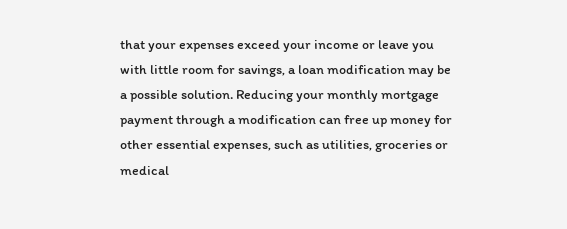that your expenses exceed your income or leave you with little room for savings, a loan modification may be a possible solution. Reducing your monthly mortgage payment through a modification can free up money for other essential expenses, such as utilities, groceries or medical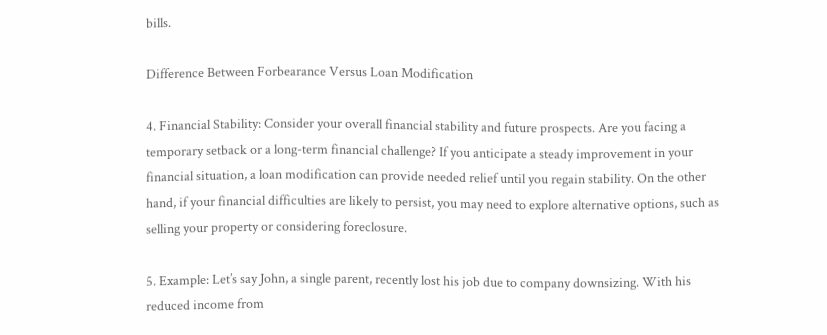bills.

Difference Between Forbearance Versus Loan Modification

4. Financial Stability: Consider your overall financial stability and future prospects. Are you facing a temporary setback or a long-term financial challenge? If you anticipate a steady improvement in your financial situation, a loan modification can provide needed relief until you regain stability. On the other hand, if your financial difficulties are likely to persist, you may need to explore alternative options, such as selling your property or considering foreclosure.

5. Example: Let’s say John, a single parent, recently lost his job due to company downsizing. With his reduced income from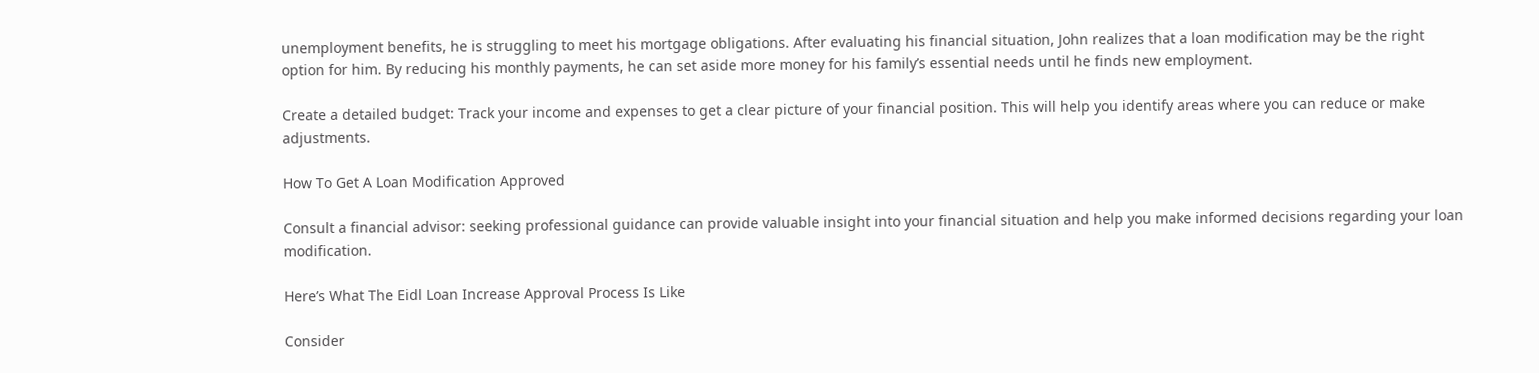unemployment benefits, he is struggling to meet his mortgage obligations. After evaluating his financial situation, John realizes that a loan modification may be the right option for him. By reducing his monthly payments, he can set aside more money for his family’s essential needs until he finds new employment.

Create a detailed budget: Track your income and expenses to get a clear picture of your financial position. This will help you identify areas where you can reduce or make adjustments.

How To Get A Loan Modification Approved

Consult a financial advisor: seeking professional guidance can provide valuable insight into your financial situation and help you make informed decisions regarding your loan modification.

Here’s What The Eidl Loan Increase Approval Process Is Like

Consider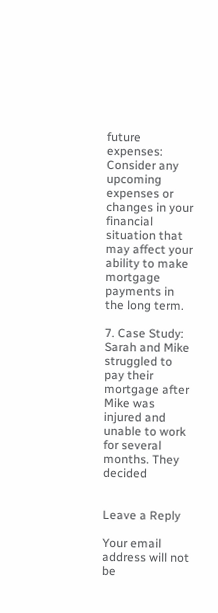future expenses: Consider any upcoming expenses or changes in your financial situation that may affect your ability to make mortgage payments in the long term.

7. Case Study: Sarah and Mike struggled to pay their mortgage after Mike was injured and unable to work for several months. They decided


Leave a Reply

Your email address will not be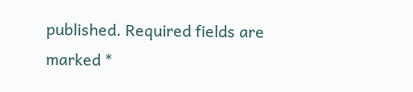published. Required fields are marked *